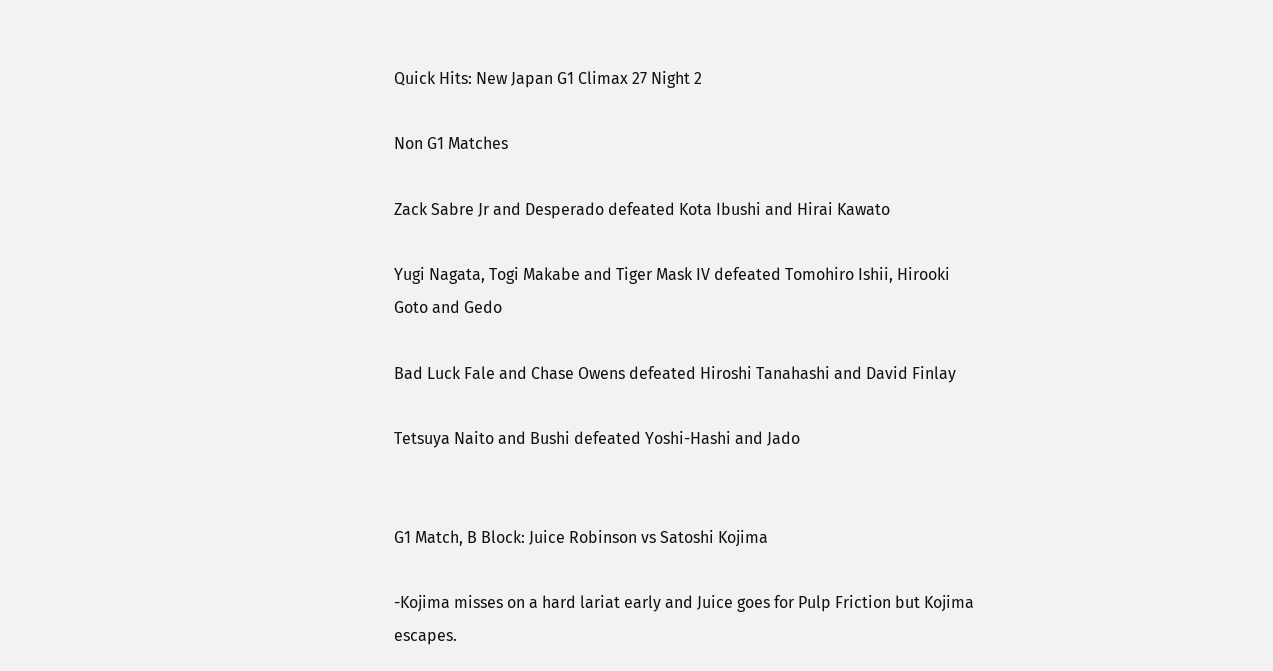Quick Hits: New Japan G1 Climax 27 Night 2

Non G1 Matches

Zack Sabre Jr and Desperado defeated Kota Ibushi and Hirai Kawato

Yugi Nagata, Togi Makabe and Tiger Mask IV defeated Tomohiro Ishii, Hirooki Goto and Gedo

Bad Luck Fale and Chase Owens defeated Hiroshi Tanahashi and David Finlay

Tetsuya Naito and Bushi defeated Yoshi-Hashi and Jado


G1 Match, B Block: Juice Robinson vs Satoshi Kojima

-Kojima misses on a hard lariat early and Juice goes for Pulp Friction but Kojima escapes.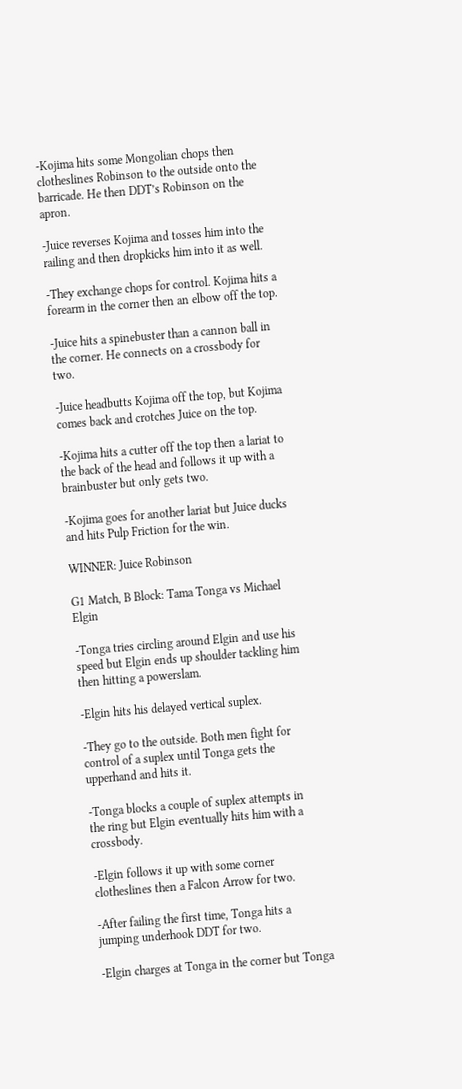-Kojima hits some Mongolian chops then clotheslines Robinson to the outside onto the barricade. He then DDT’s Robinson on the apron.

-Juice reverses Kojima and tosses him into the railing and then dropkicks him into it as well.

-They exchange chops for control. Kojima hits a forearm in the corner then an elbow off the top.

-Juice hits a spinebuster than a cannon ball in the corner. He connects on a crossbody for two.

-Juice headbutts Kojima off the top, but Kojima comes back and crotches Juice on the top.

-Kojima hits a cutter off the top then a lariat to the back of the head and follows it up with a brainbuster but only gets two.

-Kojima goes for another lariat but Juice ducks and hits Pulp Friction for the win.

WINNER: Juice Robinson

G1 Match, B Block: Tama Tonga vs Michael Elgin

-Tonga tries circling around Elgin and use his speed but Elgin ends up shoulder tackling him then hitting a powerslam.

-Elgin hits his delayed vertical suplex.

-They go to the outside. Both men fight for control of a suplex until Tonga gets the upperhand and hits it.

-Tonga blocks a couple of suplex attempts in the ring but Elgin eventually hits him with a crossbody.

-Elgin follows it up with some corner clotheslines then a Falcon Arrow for two.

-After failing the first time, Tonga hits a jumping underhook DDT for two.

-Elgin charges at Tonga in the corner but Tonga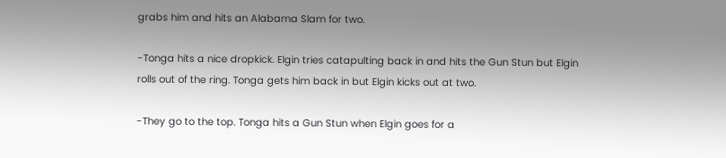grabs him and hits an Alabama Slam for two.

-Tonga hits a nice dropkick. Elgin tries catapulting back in and hits the Gun Stun but Elgin rolls out of the ring. Tonga gets him back in but Elgin kicks out at two.

-They go to the top. Tonga hits a Gun Stun when Elgin goes for a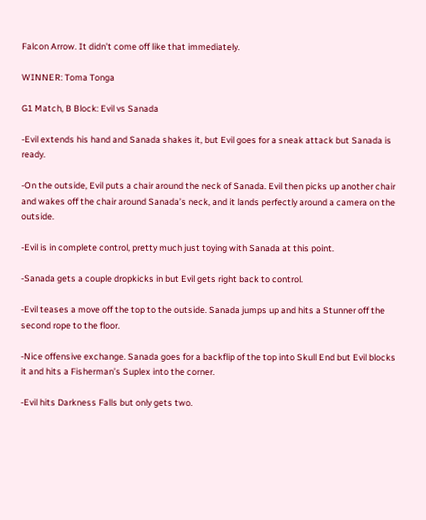Falcon Arrow. It didn’t come off like that immediately.

WINNER: Toma Tonga

G1 Match, B Block: Evil vs Sanada

-Evil extends his hand and Sanada shakes it, but Evil goes for a sneak attack but Sanada is ready.

-On the outside, Evil puts a chair around the neck of Sanada. Evil then picks up another chair and wakes off the chair around Sanada’s neck, and it lands perfectly around a camera on the outside.

-Evil is in complete control, pretty much just toying with Sanada at this point.

-Sanada gets a couple dropkicks in but Evil gets right back to control.

-Evil teases a move off the top to the outside. Sanada jumps up and hits a Stunner off the second rope to the floor.

-Nice offensive exchange. Sanada goes for a backflip of the top into Skull End but Evil blocks it and hits a Fisherman’s Suplex into the corner.

-Evil hits Darkness Falls but only gets two.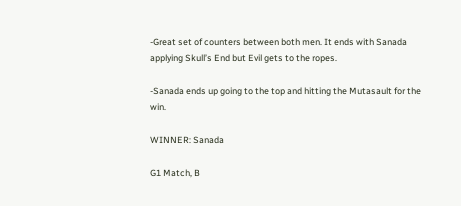-Great set of counters between both men. It ends with Sanada applying Skull’s End but Evil gets to the ropes.

-Sanada ends up going to the top and hitting the Mutasault for the win.

WINNER: Sanada

G1 Match, B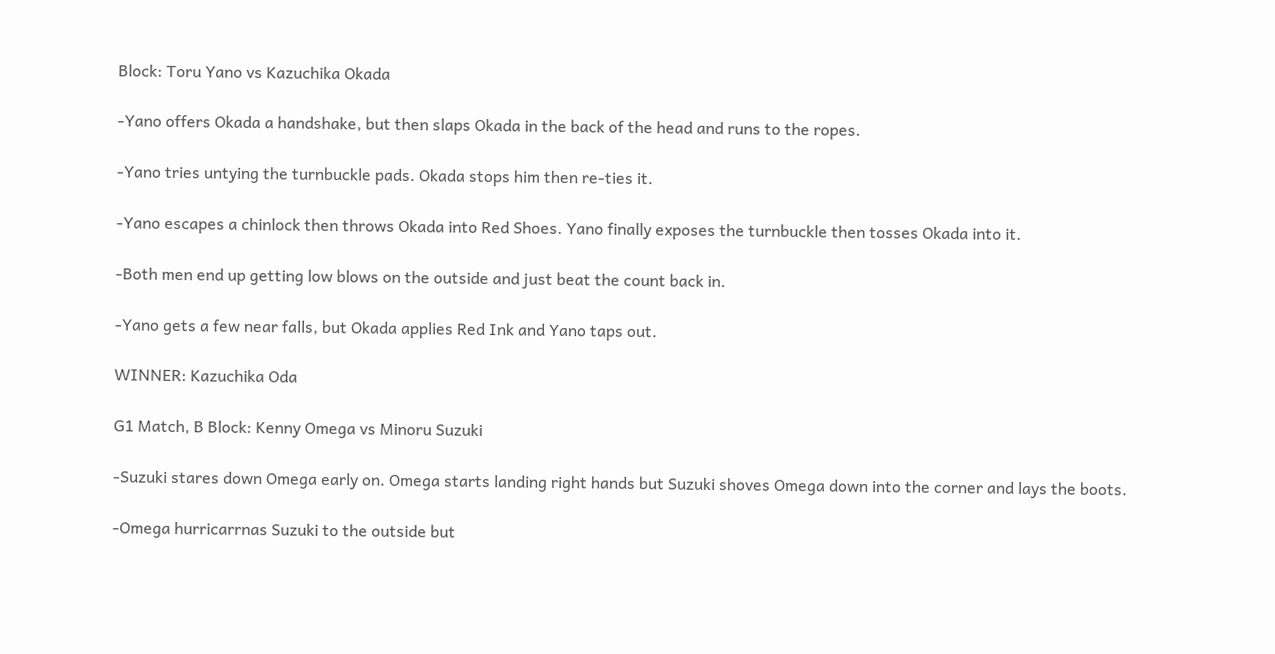Block: Toru Yano vs Kazuchika Okada

-Yano offers Okada a handshake, but then slaps Okada in the back of the head and runs to the ropes.

-Yano tries untying the turnbuckle pads. Okada stops him then re-ties it.

-Yano escapes a chinlock then throws Okada into Red Shoes. Yano finally exposes the turnbuckle then tosses Okada into it.

-Both men end up getting low blows on the outside and just beat the count back in.

-Yano gets a few near falls, but Okada applies Red Ink and Yano taps out.

WINNER: Kazuchika Oda

G1 Match, B Block: Kenny Omega vs Minoru Suzuki

-Suzuki stares down Omega early on. Omega starts landing right hands but Suzuki shoves Omega down into the corner and lays the boots.

-Omega hurricarrnas Suzuki to the outside but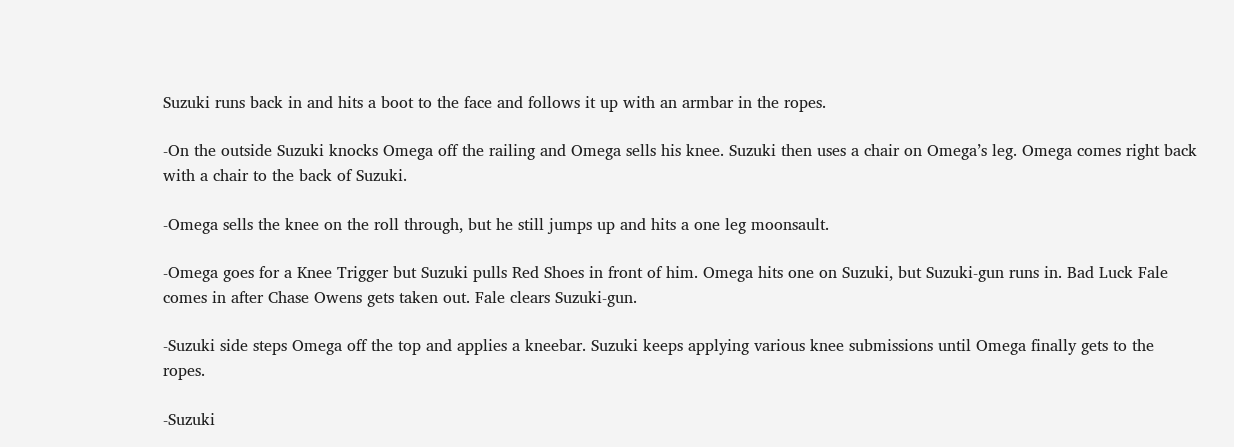Suzuki runs back in and hits a boot to the face and follows it up with an armbar in the ropes.

-On the outside Suzuki knocks Omega off the railing and Omega sells his knee. Suzuki then uses a chair on Omega’s leg. Omega comes right back with a chair to the back of Suzuki.

-Omega sells the knee on the roll through, but he still jumps up and hits a one leg moonsault.

-Omega goes for a Knee Trigger but Suzuki pulls Red Shoes in front of him. Omega hits one on Suzuki, but Suzuki-gun runs in. Bad Luck Fale comes in after Chase Owens gets taken out. Fale clears Suzuki-gun.

-Suzuki side steps Omega off the top and applies a kneebar. Suzuki keeps applying various knee submissions until Omega finally gets to the ropes.

-Suzuki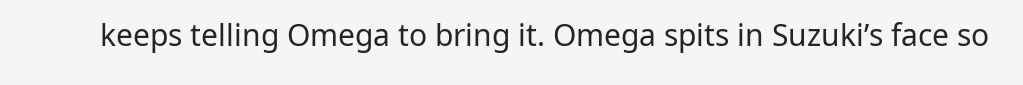keeps telling Omega to bring it. Omega spits in Suzuki’s face so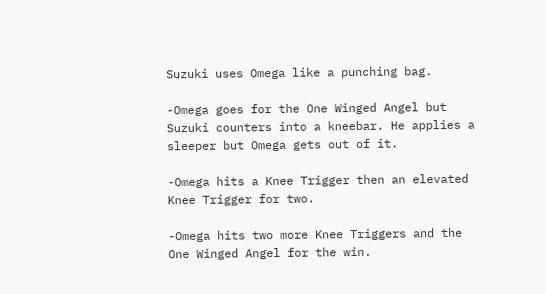Suzuki uses Omega like a punching bag.

-Omega goes for the One Winged Angel but Suzuki counters into a kneebar. He applies a sleeper but Omega gets out of it.

-Omega hits a Knee Trigger then an elevated Knee Trigger for two.

-Omega hits two more Knee Triggers and the One Winged Angel for the win.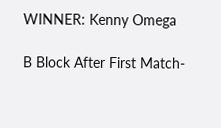WINNER: Kenny Omega

B Block After First Match-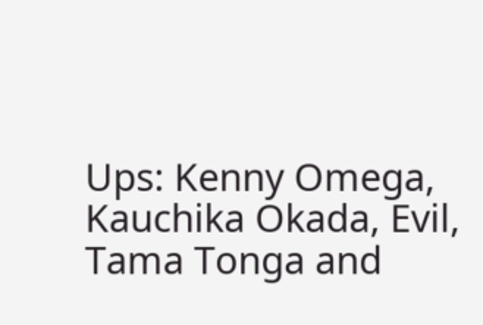Ups: Kenny Omega, Kauchika Okada, Evil, Tama Tonga and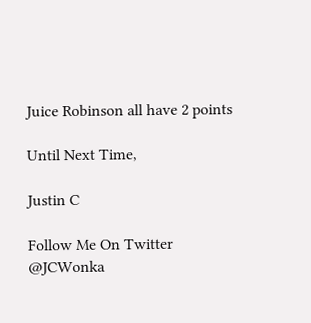Juice Robinson all have 2 points

Until Next Time,

Justin C

Follow Me On Twitter @JCWonka